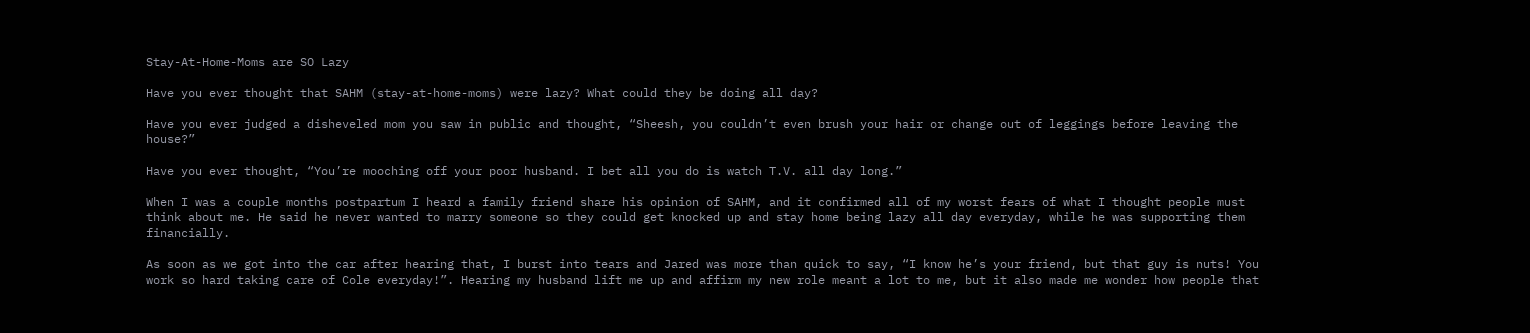Stay-At-Home-Moms are SO Lazy

Have you ever thought that SAHM (stay-at-home-moms) were lazy? What could they be doing all day?

Have you ever judged a disheveled mom you saw in public and thought, “Sheesh, you couldn’t even brush your hair or change out of leggings before leaving the house?”

Have you ever thought, “You’re mooching off your poor husband. I bet all you do is watch T.V. all day long.”

When I was a couple months postpartum I heard a family friend share his opinion of SAHM, and it confirmed all of my worst fears of what I thought people must think about me. He said he never wanted to marry someone so they could get knocked up and stay home being lazy all day everyday, while he was supporting them financially.

As soon as we got into the car after hearing that, I burst into tears and Jared was more than quick to say, “I know he’s your friend, but that guy is nuts! You work so hard taking care of Cole everyday!”. Hearing my husband lift me up and affirm my new role meant a lot to me, but it also made me wonder how people that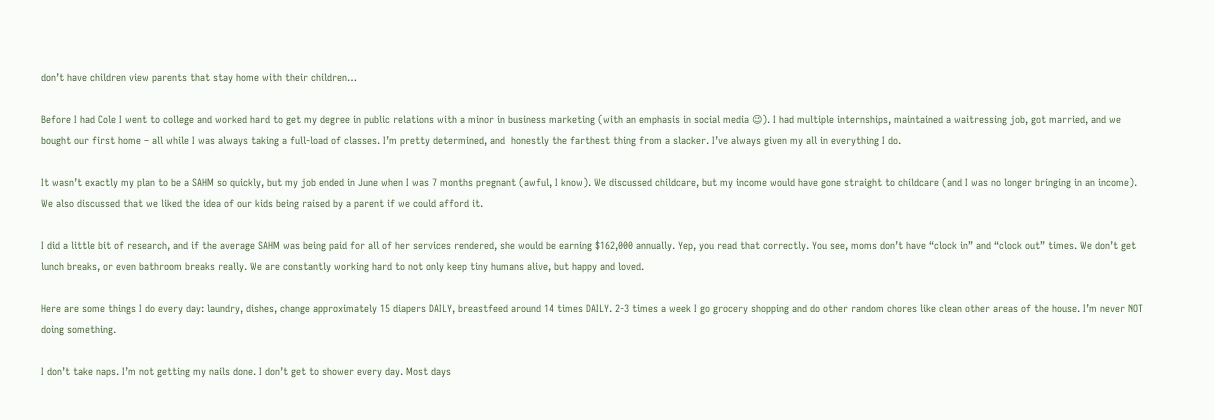don’t have children view parents that stay home with their children…

Before I had Cole I went to college and worked hard to get my degree in public relations with a minor in business marketing (with an emphasis in social media 😉). I had multiple internships, maintained a waitressing job, got married, and we bought our first home – all while I was always taking a full-load of classes. I’m pretty determined, and  honestly the farthest thing from a slacker. I’ve always given my all in everything I do.

It wasn’t exactly my plan to be a SAHM so quickly, but my job ended in June when I was 7 months pregnant (awful, I know). We discussed childcare, but my income would have gone straight to childcare (and I was no longer bringing in an income). We also discussed that we liked the idea of our kids being raised by a parent if we could afford it.

I did a little bit of research, and if the average SAHM was being paid for all of her services rendered, she would be earning $162,000 annually. Yep, you read that correctly. You see, moms don’t have “clock in” and “clock out” times. We don’t get lunch breaks, or even bathroom breaks really. We are constantly working hard to not only keep tiny humans alive, but happy and loved.

Here are some things I do every day: laundry, dishes, change approximately 15 diapers DAILY, breastfeed around 14 times DAILY. 2-3 times a week I go grocery shopping and do other random chores like clean other areas of the house. I’m never NOT doing something.

I don’t take naps. I’m not getting my nails done. I don’t get to shower every day. Most days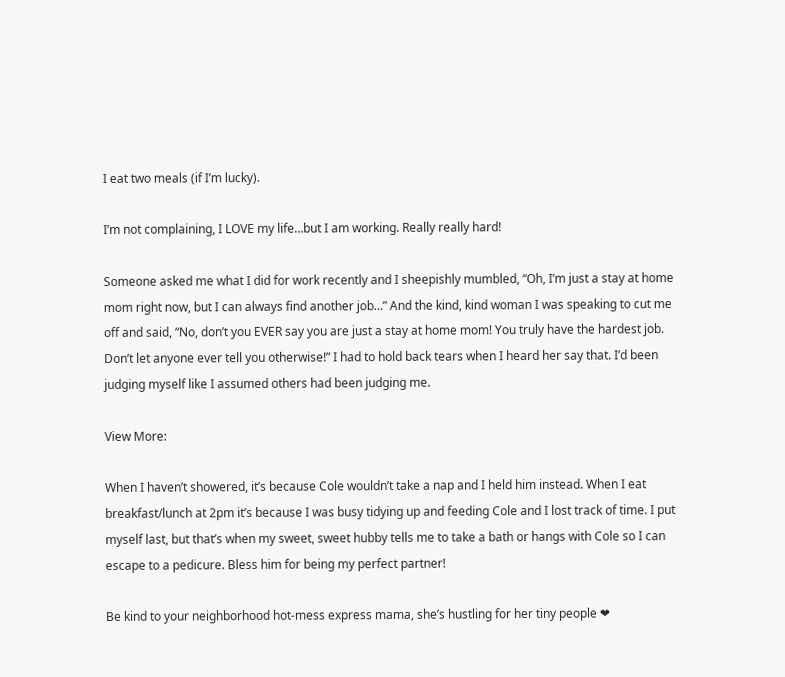I eat two meals (if I’m lucky).

I’m not complaining, I LOVE my life…but I am working. Really really hard!

Someone asked me what I did for work recently and I sheepishly mumbled, “Oh, I’m just a stay at home mom right now, but I can always find another job…” And the kind, kind woman I was speaking to cut me off and said, “No, don’t you EVER say you are just a stay at home mom! You truly have the hardest job. Don’t let anyone ever tell you otherwise!” I had to hold back tears when I heard her say that. I’d been judging myself like I assumed others had been judging me.

View More:

When I haven’t showered, it’s because Cole wouldn’t take a nap and I held him instead. When I eat breakfast/lunch at 2pm it’s because I was busy tidying up and feeding Cole and I lost track of time. I put myself last, but that’s when my sweet, sweet hubby tells me to take a bath or hangs with Cole so I can escape to a pedicure. Bless him for being my perfect partner!

Be kind to your neighborhood hot-mess express mama, she’s hustling for her tiny people ❤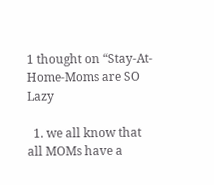1 thought on “Stay-At-Home-Moms are SO Lazy

  1. we all know that all MOMs have a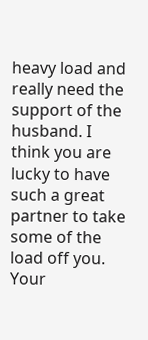heavy load and really need the support of the husband. I think you are lucky to have such a great partner to take some of the load off you. Your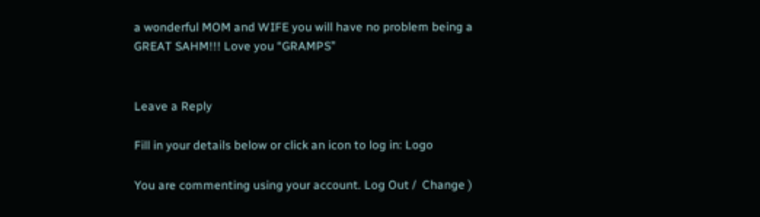a wonderful MOM and WIFE you will have no problem being a GREAT SAHM!!! Love you “GRAMPS”


Leave a Reply

Fill in your details below or click an icon to log in: Logo

You are commenting using your account. Log Out /  Change )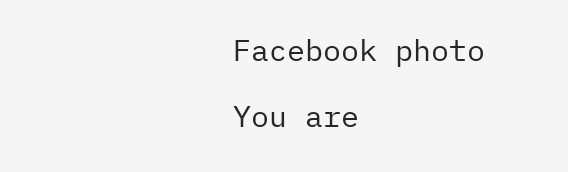Facebook photo

You are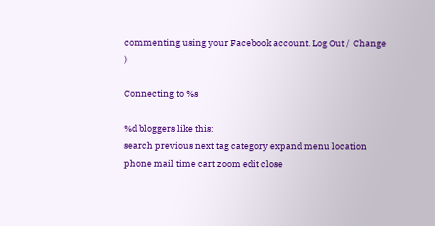commenting using your Facebook account. Log Out /  Change )

Connecting to %s

%d bloggers like this:
search previous next tag category expand menu location phone mail time cart zoom edit close